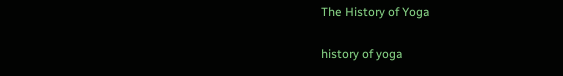The History of Yoga

history of yoga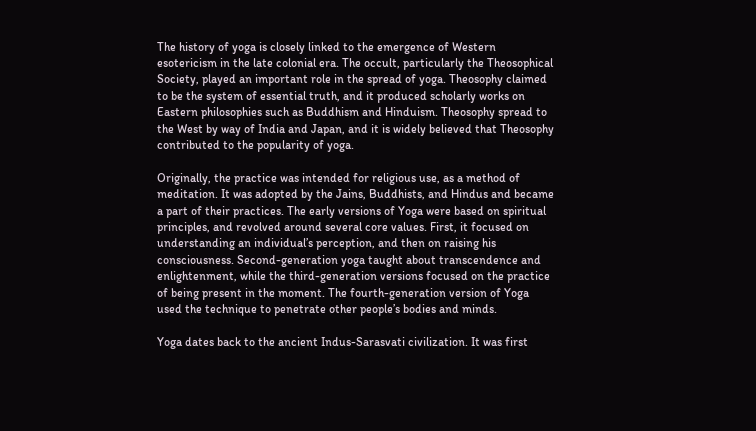The history of yoga is closely linked to the emergence of Western esotericism in the late colonial era. The occult, particularly the Theosophical Society, played an important role in the spread of yoga. Theosophy claimed to be the system of essential truth, and it produced scholarly works on Eastern philosophies such as Buddhism and Hinduism. Theosophy spread to the West by way of India and Japan, and it is widely believed that Theosophy contributed to the popularity of yoga.

Originally, the practice was intended for religious use, as a method of meditation. It was adopted by the Jains, Buddhists, and Hindus and became a part of their practices. The early versions of Yoga were based on spiritual principles, and revolved around several core values. First, it focused on understanding an individual’s perception, and then on raising his consciousness. Second-generation yoga taught about transcendence and enlightenment, while the third-generation versions focused on the practice of being present in the moment. The fourth-generation version of Yoga used the technique to penetrate other people’s bodies and minds.

Yoga dates back to the ancient Indus-Sarasvati civilization. It was first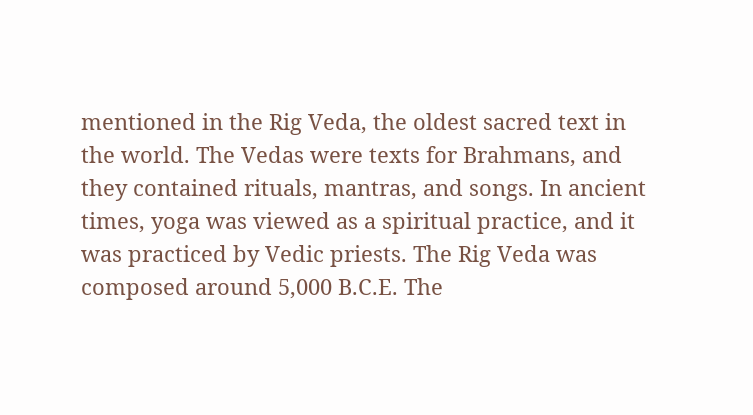mentioned in the Rig Veda, the oldest sacred text in the world. The Vedas were texts for Brahmans, and they contained rituals, mantras, and songs. In ancient times, yoga was viewed as a spiritual practice, and it was practiced by Vedic priests. The Rig Veda was composed around 5,000 B.C.E. The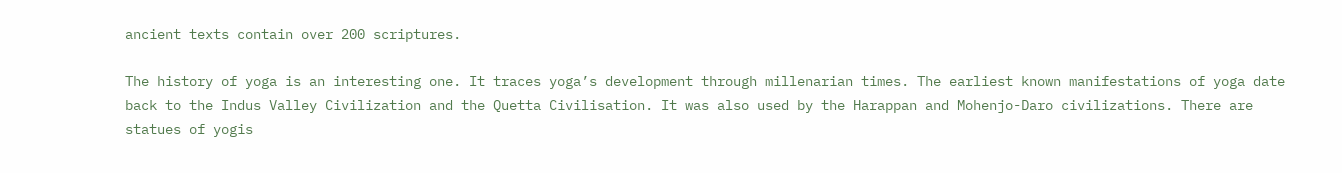ancient texts contain over 200 scriptures.

The history of yoga is an interesting one. It traces yoga’s development through millenarian times. The earliest known manifestations of yoga date back to the Indus Valley Civilization and the Quetta Civilisation. It was also used by the Harappan and Mohenjo-Daro civilizations. There are statues of yogis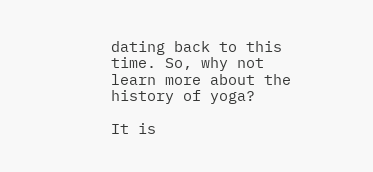dating back to this time. So, why not learn more about the history of yoga?

It is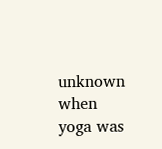unknown when yoga was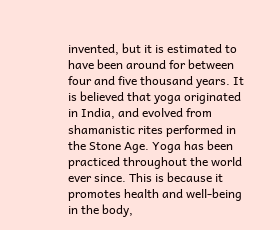invented, but it is estimated to have been around for between four and five thousand years. It is believed that yoga originated in India, and evolved from shamanistic rites performed in the Stone Age. Yoga has been practiced throughout the world ever since. This is because it promotes health and well-being in the body,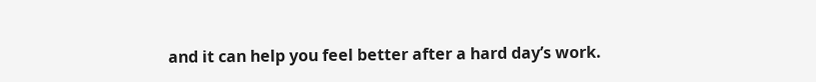and it can help you feel better after a hard day’s work.